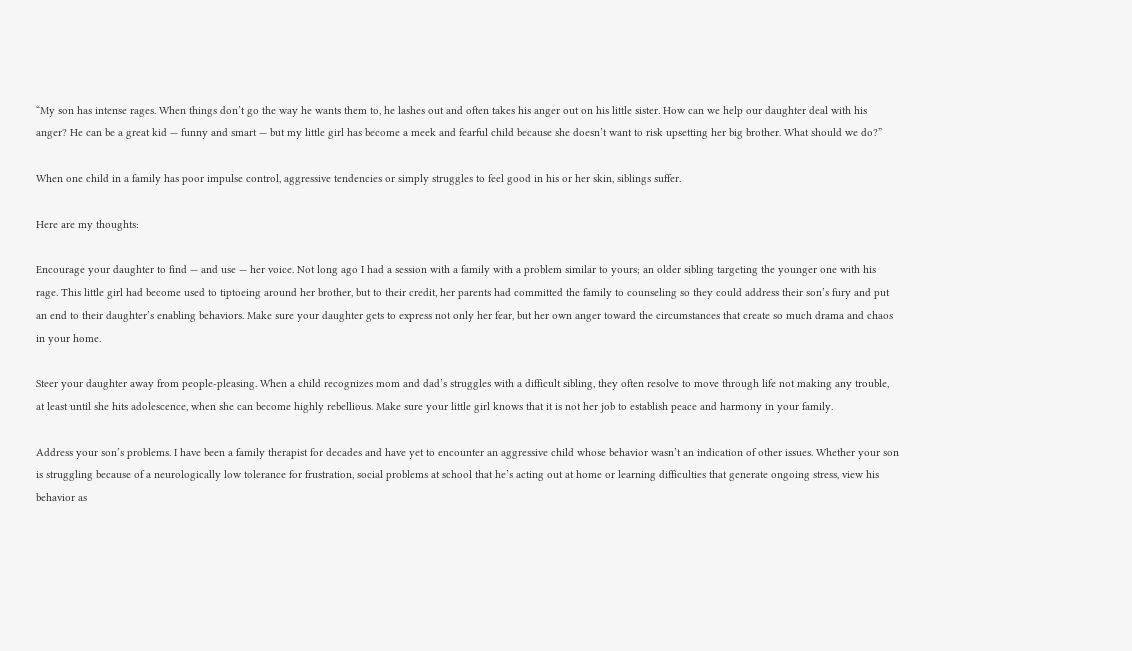“My son has intense rages. When things don’t go the way he wants them to, he lashes out and often takes his anger out on his little sister. How can we help our daughter deal with his anger? He can be a great kid — funny and smart — but my little girl has become a meek and fearful child because she doesn’t want to risk upsetting her big brother. What should we do?”

When one child in a family has poor impulse control, aggressive tendencies or simply struggles to feel good in his or her skin, siblings suffer.

Here are my thoughts:

Encourage your daughter to find — and use — her voice. Not long ago I had a session with a family with a problem similar to yours; an older sibling targeting the younger one with his rage. This little girl had become used to tiptoeing around her brother, but to their credit, her parents had committed the family to counseling so they could address their son’s fury and put an end to their daughter’s enabling behaviors. Make sure your daughter gets to express not only her fear, but her own anger toward the circumstances that create so much drama and chaos in your home.

Steer your daughter away from people-pleasing. When a child recognizes mom and dad’s struggles with a difficult sibling, they often resolve to move through life not making any trouble, at least until she hits adolescence, when she can become highly rebellious. Make sure your little girl knows that it is not her job to establish peace and harmony in your family.

Address your son’s problems. I have been a family therapist for decades and have yet to encounter an aggressive child whose behavior wasn’t an indication of other issues. Whether your son is struggling because of a neurologically low tolerance for frustration, social problems at school that he’s acting out at home or learning difficulties that generate ongoing stress, view his behavior as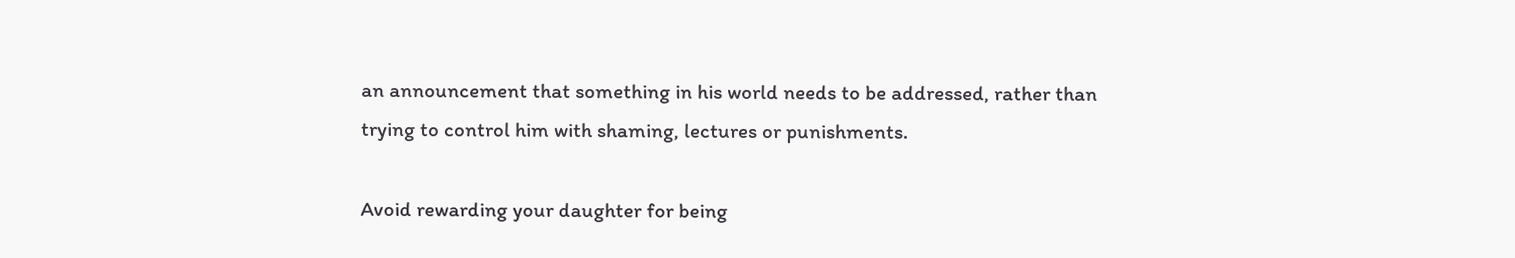an announcement that something in his world needs to be addressed, rather than trying to control him with shaming, lectures or punishments.

Avoid rewarding your daughter for being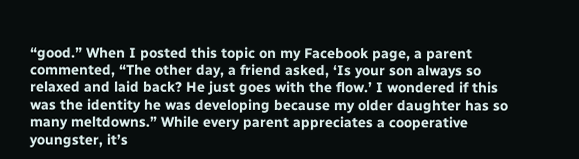“good.” When I posted this topic on my Facebook page, a parent commented, “The other day, a friend asked, ‘Is your son always so relaxed and laid back? He just goes with the flow.’ I wondered if this was the identity he was developing because my older daughter has so many meltdowns.” While every parent appreciates a cooperative youngster, it’s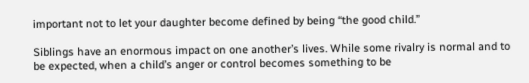important not to let your daughter become defined by being “the good child.”

Siblings have an enormous impact on one another’s lives. While some rivalry is normal and to be expected, when a child’s anger or control becomes something to be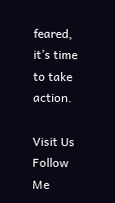feared, it’s time to take action.

Visit Us
Follow Me